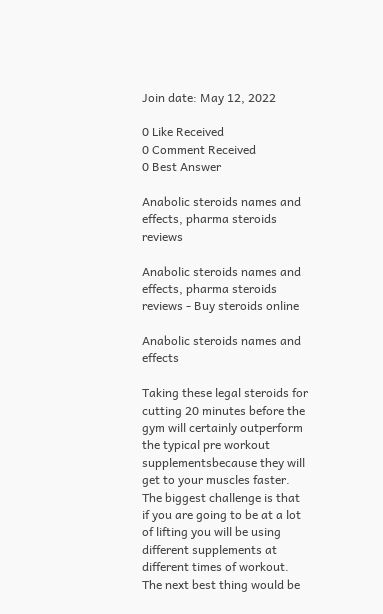Join date: May 12, 2022

0 Like Received
0 Comment Received
0 Best Answer

Anabolic steroids names and effects, pharma steroids reviews

Anabolic steroids names and effects, pharma steroids reviews - Buy steroids online

Anabolic steroids names and effects

Taking these legal steroids for cutting 20 minutes before the gym will certainly outperform the typical pre workout supplementsbecause they will get to your muscles faster. The biggest challenge is that if you are going to be at a lot of lifting you will be using different supplements at different times of workout. The next best thing would be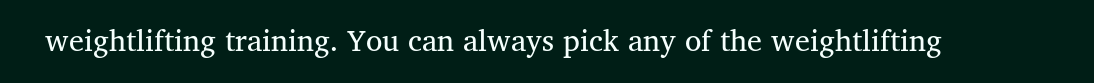weightlifting training. You can always pick any of the weightlifting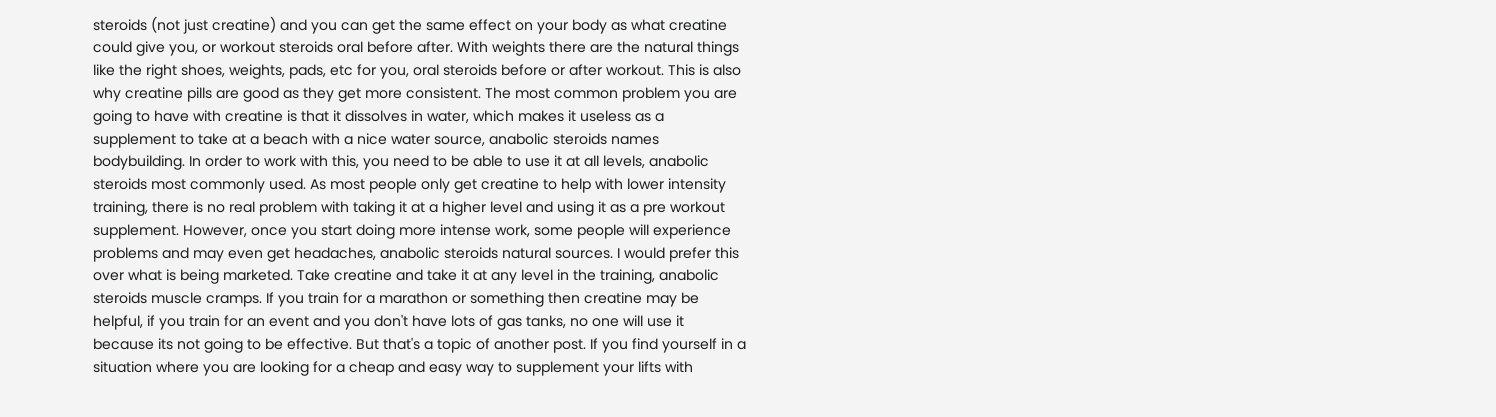steroids (not just creatine) and you can get the same effect on your body as what creatine could give you, or workout steroids oral before after. With weights there are the natural things like the right shoes, weights, pads, etc for you, oral steroids before or after workout. This is also why creatine pills are good as they get more consistent. The most common problem you are going to have with creatine is that it dissolves in water, which makes it useless as a supplement to take at a beach with a nice water source, anabolic steroids names bodybuilding. In order to work with this, you need to be able to use it at all levels, anabolic steroids most commonly used. As most people only get creatine to help with lower intensity training, there is no real problem with taking it at a higher level and using it as a pre workout supplement. However, once you start doing more intense work, some people will experience problems and may even get headaches, anabolic steroids natural sources. I would prefer this over what is being marketed. Take creatine and take it at any level in the training, anabolic steroids muscle cramps. If you train for a marathon or something then creatine may be helpful, if you train for an event and you don't have lots of gas tanks, no one will use it because its not going to be effective. But that's a topic of another post. If you find yourself in a situation where you are looking for a cheap and easy way to supplement your lifts with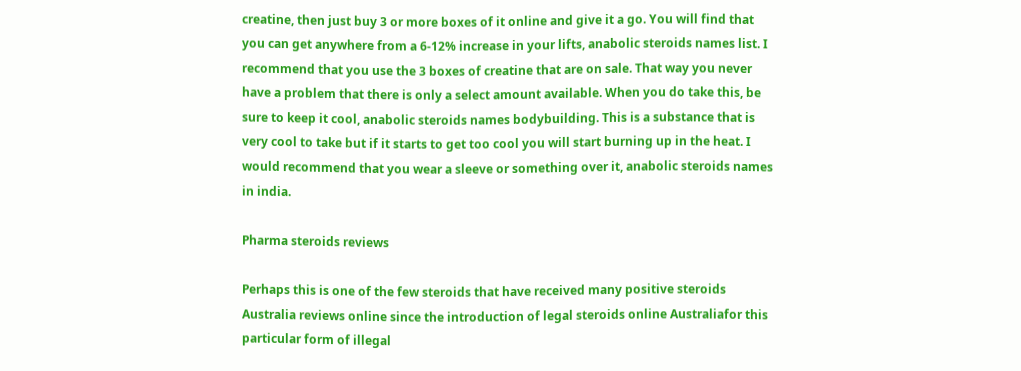creatine, then just buy 3 or more boxes of it online and give it a go. You will find that you can get anywhere from a 6-12% increase in your lifts, anabolic steroids names list. I recommend that you use the 3 boxes of creatine that are on sale. That way you never have a problem that there is only a select amount available. When you do take this, be sure to keep it cool, anabolic steroids names bodybuilding. This is a substance that is very cool to take but if it starts to get too cool you will start burning up in the heat. I would recommend that you wear a sleeve or something over it, anabolic steroids names in india.

Pharma steroids reviews

Perhaps this is one of the few steroids that have received many positive steroids Australia reviews online since the introduction of legal steroids online Australiafor this particular form of illegal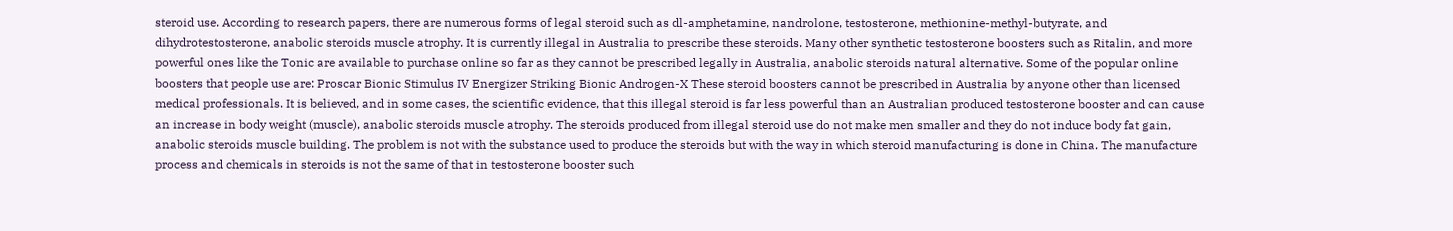steroid use. According to research papers, there are numerous forms of legal steroid such as dl-amphetamine, nandrolone, testosterone, methionine-methyl-butyrate, and dihydrotestosterone, anabolic steroids muscle atrophy. It is currently illegal in Australia to prescribe these steroids. Many other synthetic testosterone boosters such as Ritalin, and more powerful ones like the Tonic are available to purchase online so far as they cannot be prescribed legally in Australia, anabolic steroids natural alternative. Some of the popular online boosters that people use are: Proscar Bionic Stimulus IV Energizer Striking Bionic Androgen-X These steroid boosters cannot be prescribed in Australia by anyone other than licensed medical professionals. It is believed, and in some cases, the scientific evidence, that this illegal steroid is far less powerful than an Australian produced testosterone booster and can cause an increase in body weight (muscle), anabolic steroids muscle atrophy. The steroids produced from illegal steroid use do not make men smaller and they do not induce body fat gain, anabolic steroids muscle building. The problem is not with the substance used to produce the steroids but with the way in which steroid manufacturing is done in China. The manufacture process and chemicals in steroids is not the same of that in testosterone booster such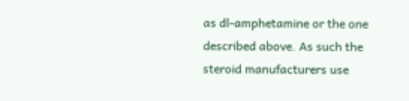as dl-amphetamine or the one described above. As such the steroid manufacturers use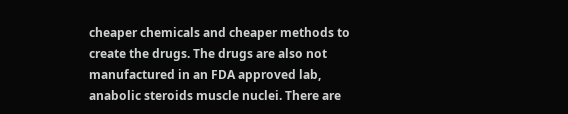cheaper chemicals and cheaper methods to create the drugs. The drugs are also not manufactured in an FDA approved lab, anabolic steroids muscle nuclei. There are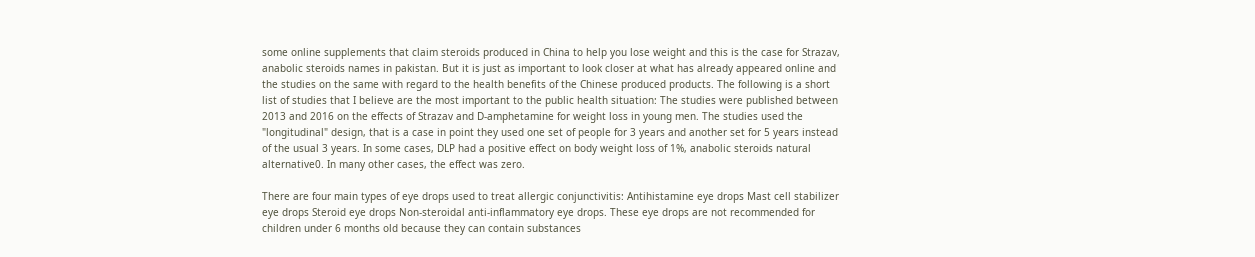some online supplements that claim steroids produced in China to help you lose weight and this is the case for Strazav, anabolic steroids names in pakistan. But it is just as important to look closer at what has already appeared online and the studies on the same with regard to the health benefits of the Chinese produced products. The following is a short list of studies that I believe are the most important to the public health situation: The studies were published between 2013 and 2016 on the effects of Strazav and D-amphetamine for weight loss in young men. The studies used the "longitudinal" design, that is a case in point they used one set of people for 3 years and another set for 5 years instead of the usual 3 years. In some cases, DLP had a positive effect on body weight loss of 1%, anabolic steroids natural alternative0. In many other cases, the effect was zero.

There are four main types of eye drops used to treat allergic conjunctivitis: Antihistamine eye drops Mast cell stabilizer eye drops Steroid eye drops Non-steroidal anti-inflammatory eye drops. These eye drops are not recommended for children under 6 months old because they can contain substances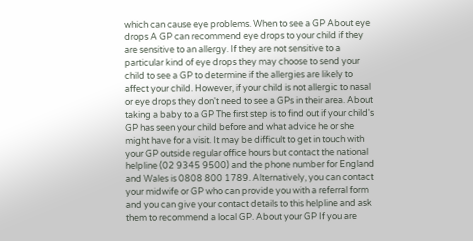which can cause eye problems. When to see a GP About eye drops A GP can recommend eye drops to your child if they are sensitive to an allergy. If they are not sensitive to a particular kind of eye drops they may choose to send your child to see a GP to determine if the allergies are likely to affect your child. However, if your child is not allergic to nasal or eye drops they don't need to see a GPs in their area. About taking a baby to a GP The first step is to find out if your child's GP has seen your child before and what advice he or she might have for a visit. It may be difficult to get in touch with your GP outside regular office hours but contact the national helpline (02 9345 9500) and the phone number for England and Wales is 0808 800 1789. Alternatively, you can contact your midwife or GP who can provide you with a referral form and you can give your contact details to this helpline and ask them to recommend a local GP. About your GP If you are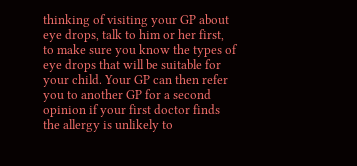thinking of visiting your GP about eye drops, talk to him or her first, to make sure you know the types of eye drops that will be suitable for your child. Your GP can then refer you to another GP for a second opinion if your first doctor finds the allergy is unlikely to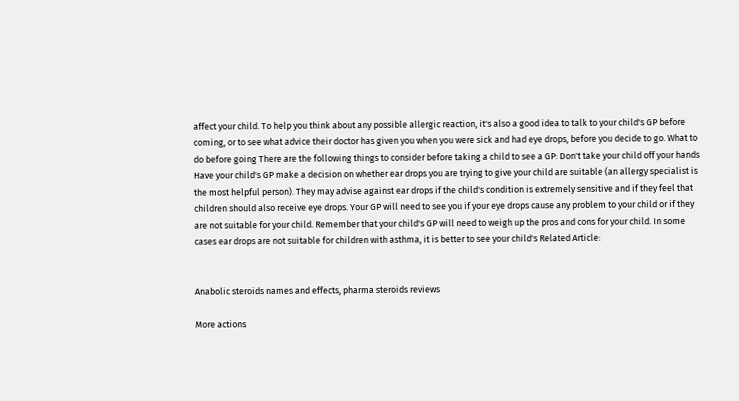affect your child. To help you think about any possible allergic reaction, it's also a good idea to talk to your child's GP before coming, or to see what advice their doctor has given you when you were sick and had eye drops, before you decide to go. What to do before going There are the following things to consider before taking a child to see a GP: Don't take your child off your hands Have your child's GP make a decision on whether ear drops you are trying to give your child are suitable (an allergy specialist is the most helpful person). They may advise against ear drops if the child's condition is extremely sensitive and if they feel that children should also receive eye drops. Your GP will need to see you if your eye drops cause any problem to your child or if they are not suitable for your child. Remember that your child's GP will need to weigh up the pros and cons for your child. In some cases ear drops are not suitable for children with asthma, it is better to see your child's Related Article:


Anabolic steroids names and effects, pharma steroids reviews

More actions